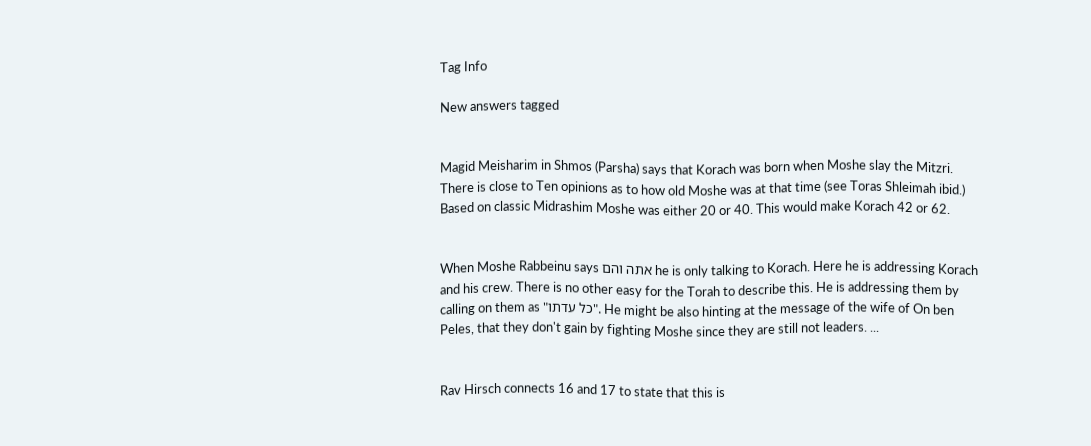Tag Info

New answers tagged


Magid Meisharim in Shmos (Parsha) says that Korach was born when Moshe slay the Mitzri. There is close to Ten opinions as to how old Moshe was at that time (see Toras Shleimah ibid.) Based on classic Midrashim Moshe was either 20 or 40. This would make Korach 42 or 62.


When Moshe Rabbeinu says אתה והם he is only talking to Korach. Here he is addressing Korach and his crew. There is no other easy for the Torah to describe this. He is addressing them by calling on them as "כל עדתו". He might be also hinting at the message of the wife of On ben Peles, that they don't gain by fighting Moshe since they are still not leaders. ...


Rav Hirsch connects 16 and 17 to state that this is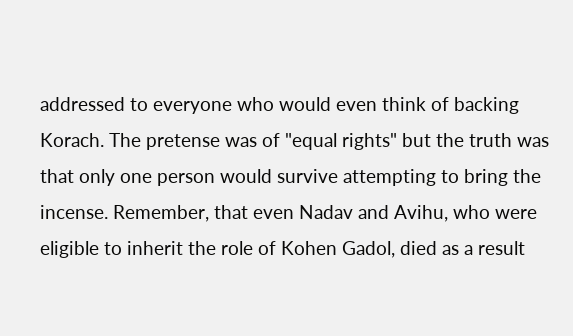addressed to everyone who would even think of backing Korach. The pretense was of "equal rights" but the truth was that only one person would survive attempting to bring the incense. Remember, that even Nadav and Avihu, who were eligible to inherit the role of Kohen Gadol, died as a result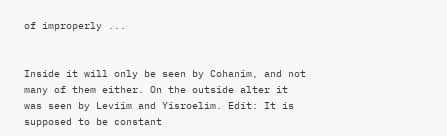of improperly ...


Inside it will only be seen by Cohanim, and not many of them either. On the outside alter it was seen by Leviim and Yisroelim. Edit: It is supposed to be constant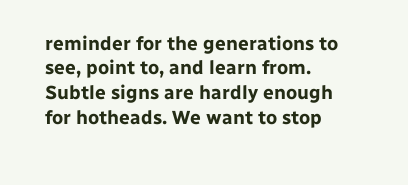reminder for the generations to see, point to, and learn from. Subtle signs are hardly enough for hotheads. We want to stop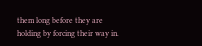them long before they are holding by forcing their way in.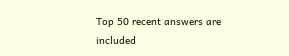Top 50 recent answers are included